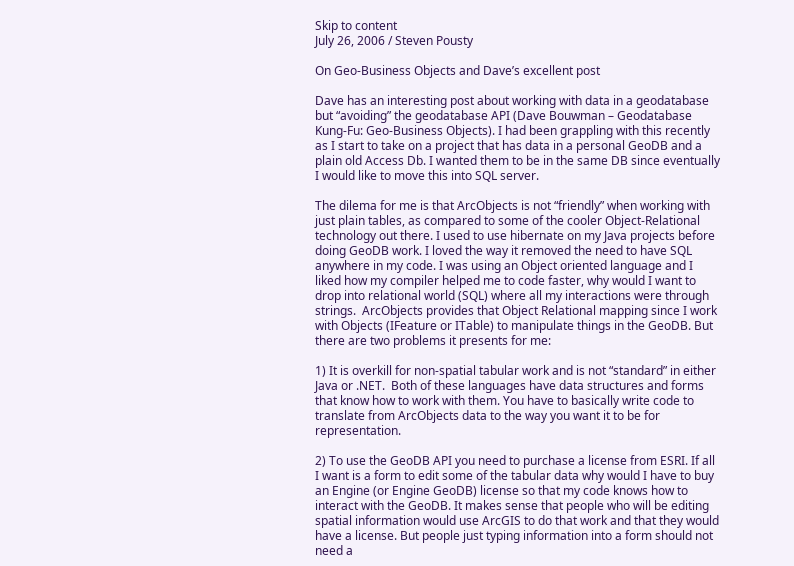Skip to content
July 26, 2006 / Steven Pousty

On Geo-Business Objects and Dave’s excellent post

Dave has an interesting post about working with data in a geodatabase but “avoiding” the geodatabase API (Dave Bouwman – Geodatabase Kung-Fu: Geo-Business Objects). I had been grappling with this recently as I start to take on a project that has data in a personal GeoDB and a plain old Access Db. I wanted them to be in the same DB since eventually I would like to move this into SQL server.

The dilema for me is that ArcObjects is not “friendly” when working with just plain tables, as compared to some of the cooler Object-Relational technology out there. I used to use hibernate on my Java projects before doing GeoDB work. I loved the way it removed the need to have SQL anywhere in my code. I was using an Object oriented language and I liked how my compiler helped me to code faster, why would I want to drop into relational world (SQL) where all my interactions were through strings.  ArcObjects provides that Object Relational mapping since I work with Objects (IFeature or ITable) to manipulate things in the GeoDB. But there are two problems it presents for me:

1) It is overkill for non-spatial tabular work and is not “standard” in either Java or .NET.  Both of these languages have data structures and forms that know how to work with them. You have to basically write code to translate from ArcObjects data to the way you want it to be for representation.

2) To use the GeoDB API you need to purchase a license from ESRI. If all I want is a form to edit some of the tabular data why would I have to buy an Engine (or Engine GeoDB) license so that my code knows how to interact with the GeoDB. It makes sense that people who will be editing spatial information would use ArcGIS to do that work and that they would have a license. But people just typing information into a form should not need a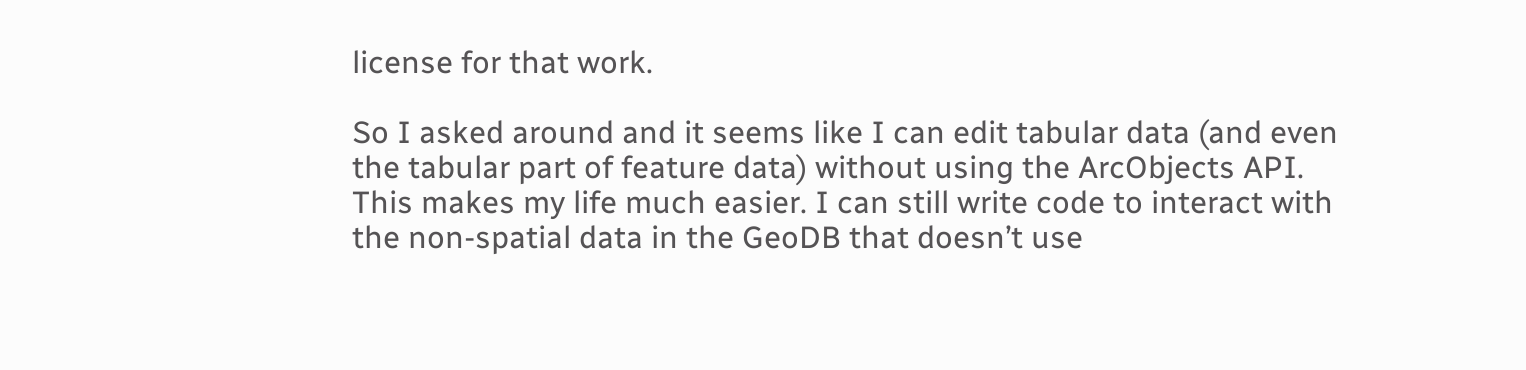license for that work.

So I asked around and it seems like I can edit tabular data (and even the tabular part of feature data) without using the ArcObjects API. This makes my life much easier. I can still write code to interact with the non-spatial data in the GeoDB that doesn’t use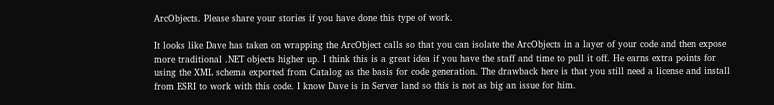ArcObjects. Please share your stories if you have done this type of work.

It looks like Dave has taken on wrapping the ArcObject calls so that you can isolate the ArcObjects in a layer of your code and then expose more traditional .NET objects higher up. I think this is a great idea if you have the staff and time to pull it off. He earns extra points for using the XML schema exported from Catalog as the basis for code generation. The drawback here is that you still need a license and install from ESRI to work with this code. I know Dave is in Server land so this is not as big an issue for him.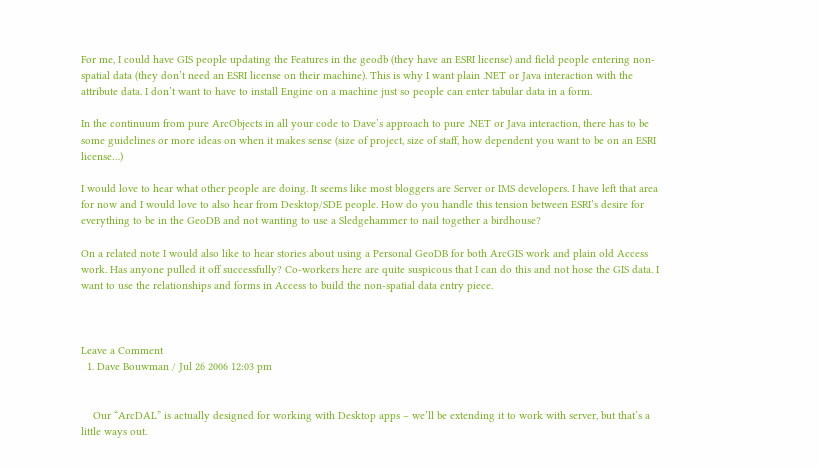For me, I could have GIS people updating the Features in the geodb (they have an ESRI license) and field people entering non-spatial data (they don’t need an ESRI license on their machine). This is why I want plain .NET or Java interaction with the attribute data. I don’t want to have to install Engine on a machine just so people can enter tabular data in a form.

In the continuum from pure ArcObjects in all your code to Dave’s approach to pure .NET or Java interaction, there has to be some guidelines or more ideas on when it makes sense (size of project, size of staff, how dependent you want to be on an ESRI license…)

I would love to hear what other people are doing. It seems like most bloggers are Server or IMS developers. I have left that area for now and I would love to also hear from Desktop/SDE people. How do you handle this tension between ESRI’s desire for everything to be in the GeoDB and not wanting to use a Sledgehammer to nail together a birdhouse?

On a related note I would also like to hear stories about using a Personal GeoDB for both ArcGIS work and plain old Access work. Has anyone pulled it off successfully? Co-workers here are quite suspicous that I can do this and not hose the GIS data. I want to use the relationships and forms in Access to build the non-spatial data entry piece.



Leave a Comment
  1. Dave Bouwman / Jul 26 2006 12:03 pm


    Our “ArcDAL” is actually designed for working with Desktop apps – we’ll be extending it to work with server, but that’s a little ways out.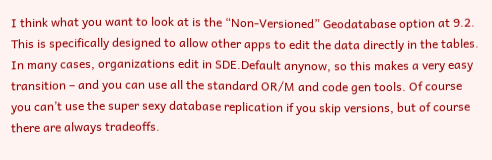I think what you want to look at is the “Non-Versioned” Geodatabase option at 9.2. This is specifically designed to allow other apps to edit the data directly in the tables. In many cases, organizations edit in SDE.Default anynow, so this makes a very easy transition – and you can use all the standard OR/M and code gen tools. Of course you can’t use the super sexy database replication if you skip versions, but of course there are always tradeoffs.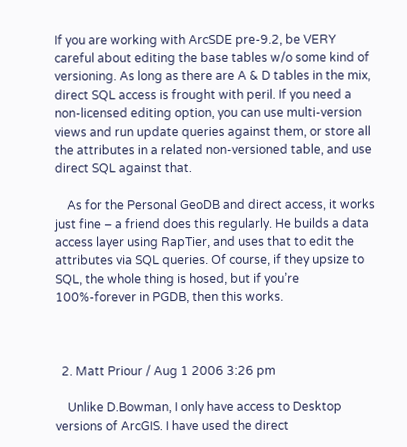If you are working with ArcSDE pre-9.2, be VERY careful about editing the base tables w/o some kind of versioning. As long as there are A & D tables in the mix, direct SQL access is frought with peril. If you need a non-licensed editing option, you can use multi-version views and run update queries against them, or store all the attributes in a related non-versioned table, and use direct SQL against that.

    As for the Personal GeoDB and direct access, it works just fine – a friend does this regularly. He builds a data access layer using RapTier, and uses that to edit the attributes via SQL queries. Of course, if they upsize to SQL, the whole thing is hosed, but if you’re 100%-forever in PGDB, then this works.



  2. Matt Priour / Aug 1 2006 3:26 pm

    Unlike D.Bowman, I only have access to Desktop versions of ArcGIS. I have used the direct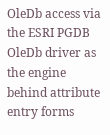OleDb access via the ESRI PGDB OleDb driver as the engine behind attribute entry forms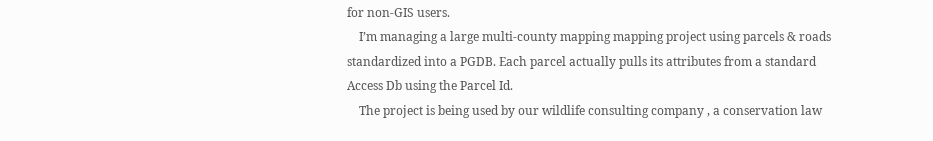for non-GIS users.
    I’m managing a large multi-county mapping mapping project using parcels & roads standardized into a PGDB. Each parcel actually pulls its attributes from a standard Access Db using the Parcel Id.
    The project is being used by our wildlife consulting company , a conservation law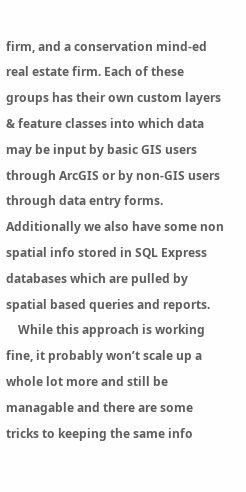firm, and a conservation mind-ed real estate firm. Each of these groups has their own custom layers & feature classes into which data may be input by basic GIS users through ArcGIS or by non-GIS users through data entry forms. Additionally we also have some non spatial info stored in SQL Express databases which are pulled by spatial based queries and reports.
    While this approach is working fine, it probably won’t scale up a whole lot more and still be managable and there are some tricks to keeping the same info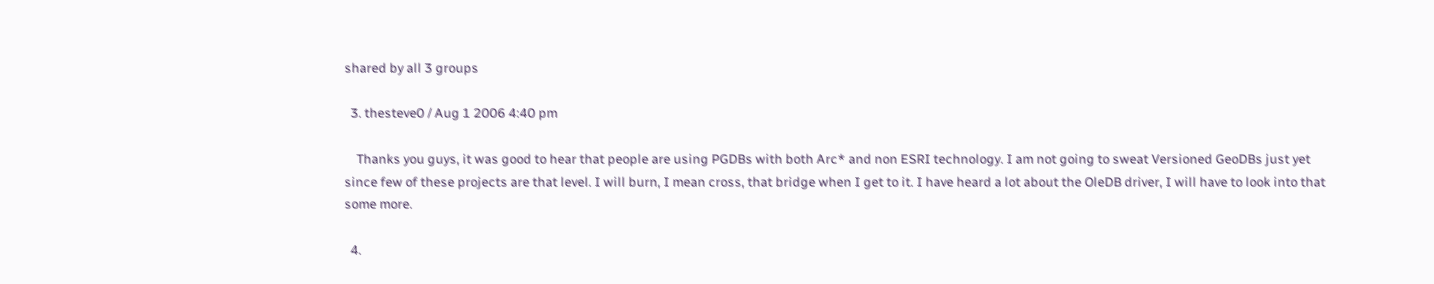shared by all 3 groups

  3. thesteve0 / Aug 1 2006 4:40 pm

    Thanks you guys, it was good to hear that people are using PGDBs with both Arc* and non ESRI technology. I am not going to sweat Versioned GeoDBs just yet since few of these projects are that level. I will burn, I mean cross, that bridge when I get to it. I have heard a lot about the OleDB driver, I will have to look into that some more.

  4.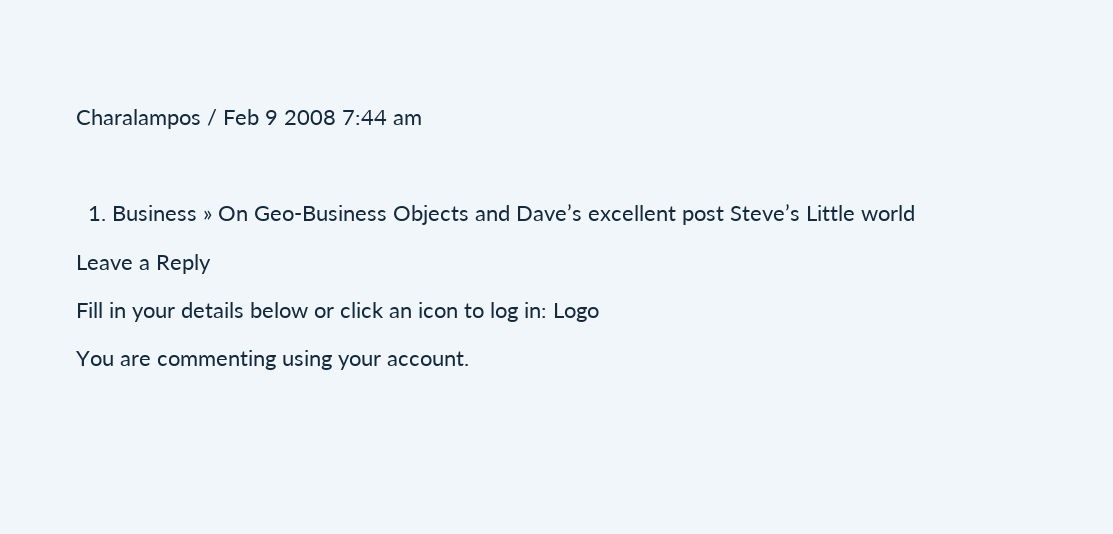Charalampos / Feb 9 2008 7:44 am



  1. Business » On Geo-Business Objects and Dave’s excellent post Steve’s Little world

Leave a Reply

Fill in your details below or click an icon to log in: Logo

You are commenting using your account.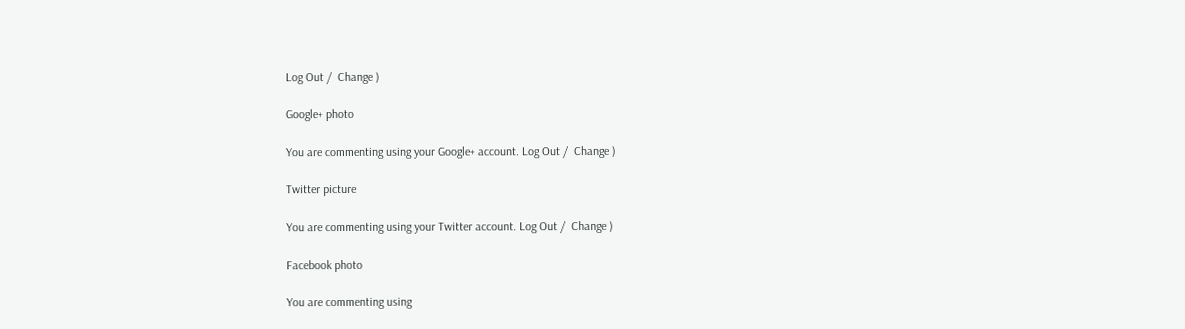Log Out /  Change )

Google+ photo

You are commenting using your Google+ account. Log Out /  Change )

Twitter picture

You are commenting using your Twitter account. Log Out /  Change )

Facebook photo

You are commenting using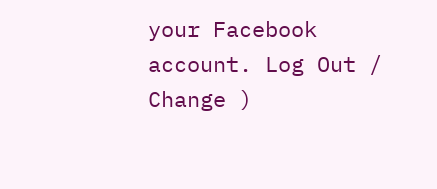your Facebook account. Log Out /  Change )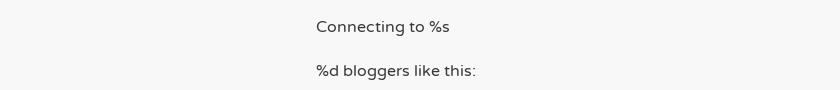Connecting to %s

%d bloggers like this: